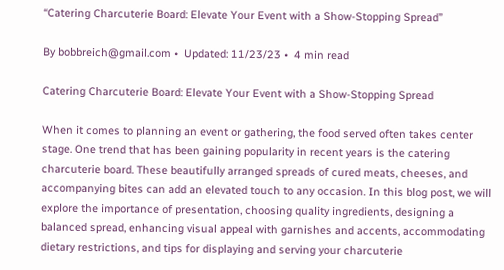“Catering Charcuterie Board: Elevate Your Event with a Show-Stopping Spread”

By bobbreich@gmail.com •  Updated: 11/23/23 •  4 min read

Catering Charcuterie Board: Elevate Your Event with a Show-Stopping Spread

When it comes to planning an event or gathering, the food served often takes center stage. One trend that has been gaining popularity in recent years is the catering charcuterie board. These beautifully arranged spreads of cured meats, cheeses, and accompanying bites can add an elevated touch to any occasion. In this blog post, we will explore the importance of presentation, choosing quality ingredients, designing a balanced spread, enhancing visual appeal with garnishes and accents, accommodating dietary restrictions, and tips for displaying and serving your charcuterie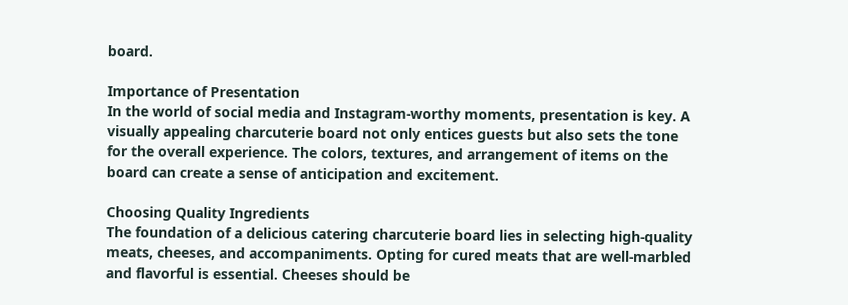board.

Importance of Presentation
In the world of social media and Instagram-worthy moments, presentation is key. A visually appealing charcuterie board not only entices guests but also sets the tone for the overall experience. The colors, textures, and arrangement of items on the board can create a sense of anticipation and excitement.

Choosing Quality Ingredients
The foundation of a delicious catering charcuterie board lies in selecting high-quality meats, cheeses, and accompaniments. Opting for cured meats that are well-marbled and flavorful is essential. Cheeses should be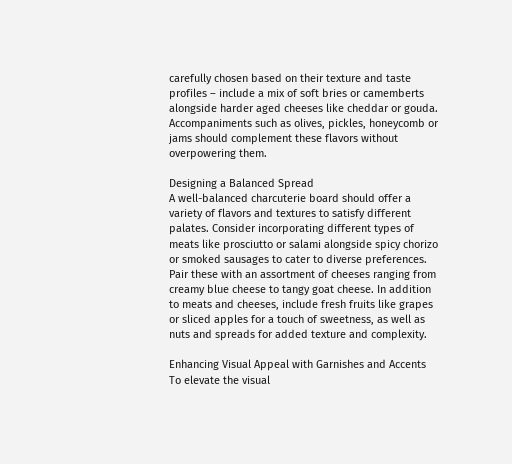carefully chosen based on their texture and taste profiles – include a mix of soft bries or camemberts alongside harder aged cheeses like cheddar or gouda. Accompaniments such as olives, pickles, honeycomb or jams should complement these flavors without overpowering them.

Designing a Balanced Spread
A well-balanced charcuterie board should offer a variety of flavors and textures to satisfy different palates. Consider incorporating different types of meats like prosciutto or salami alongside spicy chorizo or smoked sausages to cater to diverse preferences. Pair these with an assortment of cheeses ranging from creamy blue cheese to tangy goat cheese. In addition to meats and cheeses, include fresh fruits like grapes or sliced apples for a touch of sweetness, as well as nuts and spreads for added texture and complexity.

Enhancing Visual Appeal with Garnishes and Accents
To elevate the visual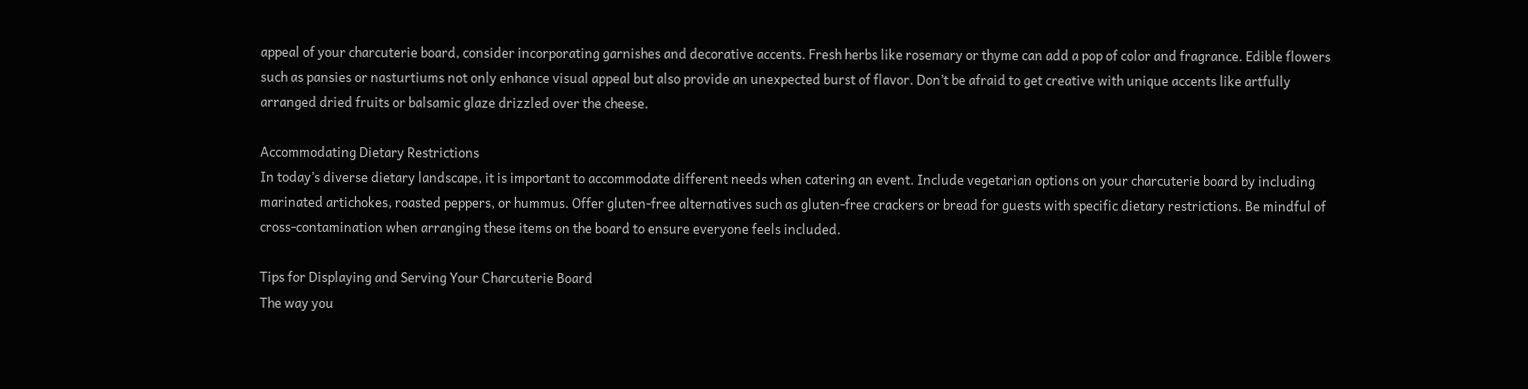appeal of your charcuterie board, consider incorporating garnishes and decorative accents. Fresh herbs like rosemary or thyme can add a pop of color and fragrance. Edible flowers such as pansies or nasturtiums not only enhance visual appeal but also provide an unexpected burst of flavor. Don’t be afraid to get creative with unique accents like artfully arranged dried fruits or balsamic glaze drizzled over the cheese.

Accommodating Dietary Restrictions
In today’s diverse dietary landscape, it is important to accommodate different needs when catering an event. Include vegetarian options on your charcuterie board by including marinated artichokes, roasted peppers, or hummus. Offer gluten-free alternatives such as gluten-free crackers or bread for guests with specific dietary restrictions. Be mindful of cross-contamination when arranging these items on the board to ensure everyone feels included.

Tips for Displaying and Serving Your Charcuterie Board
The way you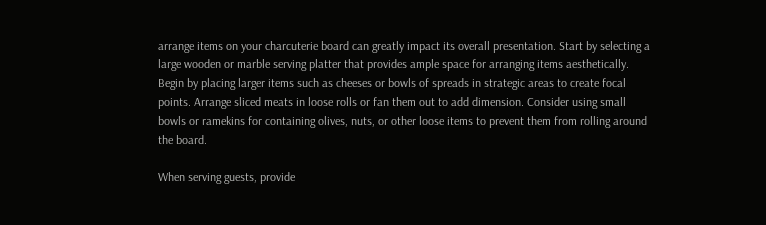arrange items on your charcuterie board can greatly impact its overall presentation. Start by selecting a large wooden or marble serving platter that provides ample space for arranging items aesthetically. Begin by placing larger items such as cheeses or bowls of spreads in strategic areas to create focal points. Arrange sliced meats in loose rolls or fan them out to add dimension. Consider using small bowls or ramekins for containing olives, nuts, or other loose items to prevent them from rolling around the board.

When serving guests, provide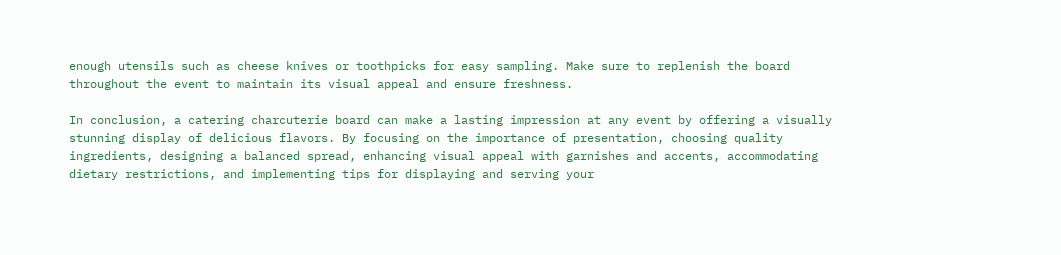enough utensils such as cheese knives or toothpicks for easy sampling. Make sure to replenish the board throughout the event to maintain its visual appeal and ensure freshness.

In conclusion, a catering charcuterie board can make a lasting impression at any event by offering a visually stunning display of delicious flavors. By focusing on the importance of presentation, choosing quality ingredients, designing a balanced spread, enhancing visual appeal with garnishes and accents, accommodating dietary restrictions, and implementing tips for displaying and serving your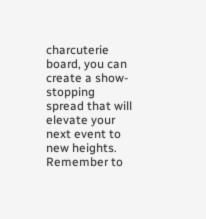charcuterie board, you can create a show-stopping spread that will elevate your next event to new heights. Remember to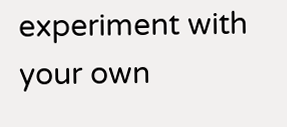experiment with your own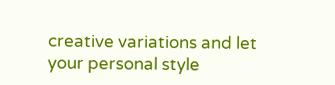creative variations and let your personal style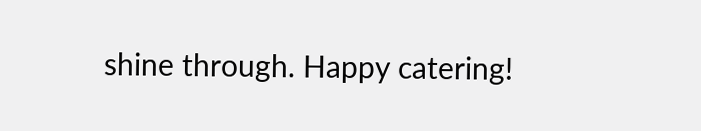shine through. Happy catering!